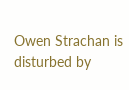Owen Strachan is disturbed by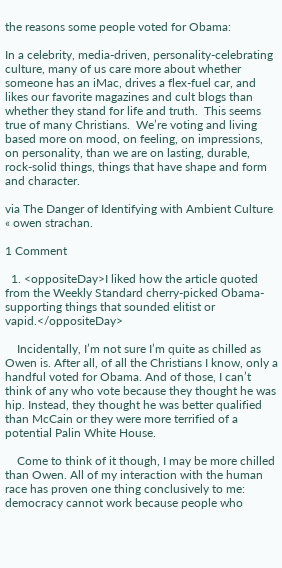the reasons some people voted for Obama:

In a celebrity, media-driven, personality-celebrating culture, many of us care more about whether someone has an iMac, drives a flex-fuel car, and likes our favorite magazines and cult blogs than whether they stand for life and truth.  This seems true of many Christians.  We’re voting and living based more on mood, on feeling, on impressions, on personality, than we are on lasting, durable, rock-solid things, things that have shape and form and character.

via The Danger of Identifying with Ambient Culture « owen strachan.

1 Comment

  1. <oppositeDay>I liked how the article quoted from the Weekly Standard cherry-picked Obama-supporting things that sounded elitist or vapid.</oppositeDay>

    Incidentally, I’m not sure I’m quite as chilled as Owen is. After all, of all the Christians I know, only a handful voted for Obama. And of those, I can’t think of any who vote because they thought he was hip. Instead, they thought he was better qualified than McCain or they were more terrified of a potential Palin White House.

    Come to think of it though, I may be more chilled than Owen. All of my interaction with the human race has proven one thing conclusively to me: democracy cannot work because people who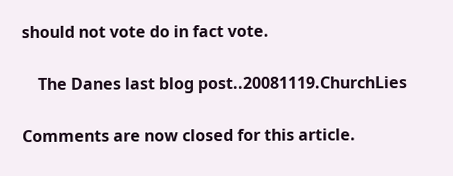should not vote do in fact vote.

    The Danes last blog post..20081119.ChurchLies

Comments are now closed for this article.